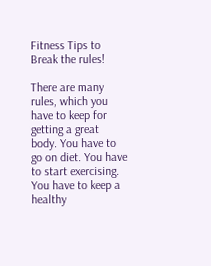Fitness Tips to Break the rules!

There are many rules, which you have to keep for getting a great body. You have to go on diet. You have to start exercising. You have to keep a healthy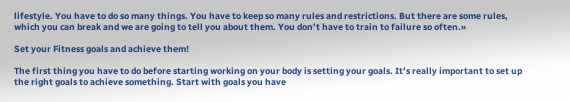lifestyle. You have to do so many things. You have to keep so many rules and restrictions. But there are some rules, which you can break and we are going to tell you about them. You don’t have to train to failure so often.»

Set your Fitness goals and achieve them!

The first thing you have to do before starting working on your body is setting your goals. It’s really important to set up the right goals to achieve something. Start with goals you have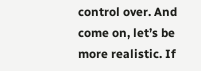control over. And come on, let’s be more realistic. If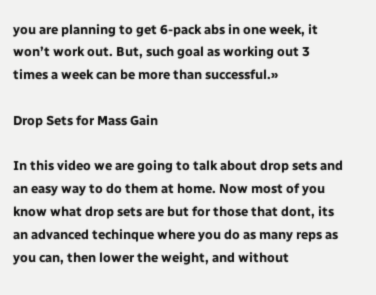you are planning to get 6-pack abs in one week, it won’t work out. But, such goal as working out 3 times a week can be more than successful.»

Drop Sets for Mass Gain

In this video we are going to talk about drop sets and an easy way to do them at home. Now most of you know what drop sets are but for those that dont, its an advanced techinque where you do as many reps as you can, then lower the weight, and without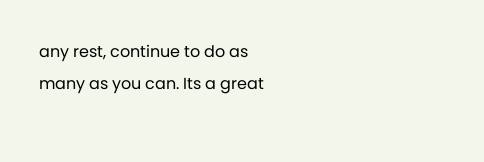any rest, continue to do as many as you can. Its a great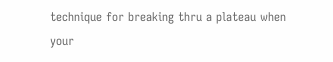technique for breaking thru a plateau when your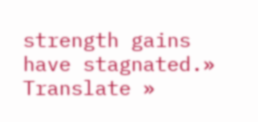strength gains have stagnated.»
Translate »